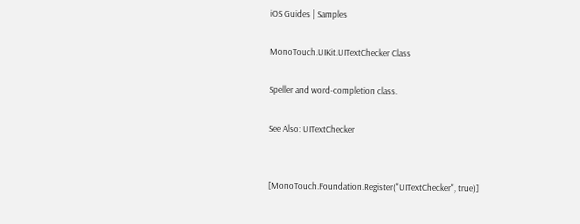iOS Guides | Samples

MonoTouch.UIKit.UITextChecker Class

Speller and word-completion class.

See Also: UITextChecker


[MonoTouch.Foundation.Register("UITextChecker", true)]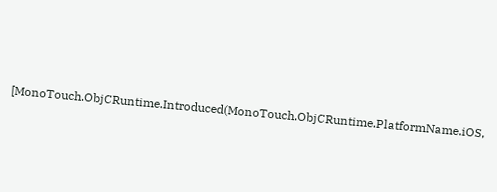[MonoTouch.ObjCRuntime.Introduced(MonoTouch.ObjCRuntime.PlatformName.iOS,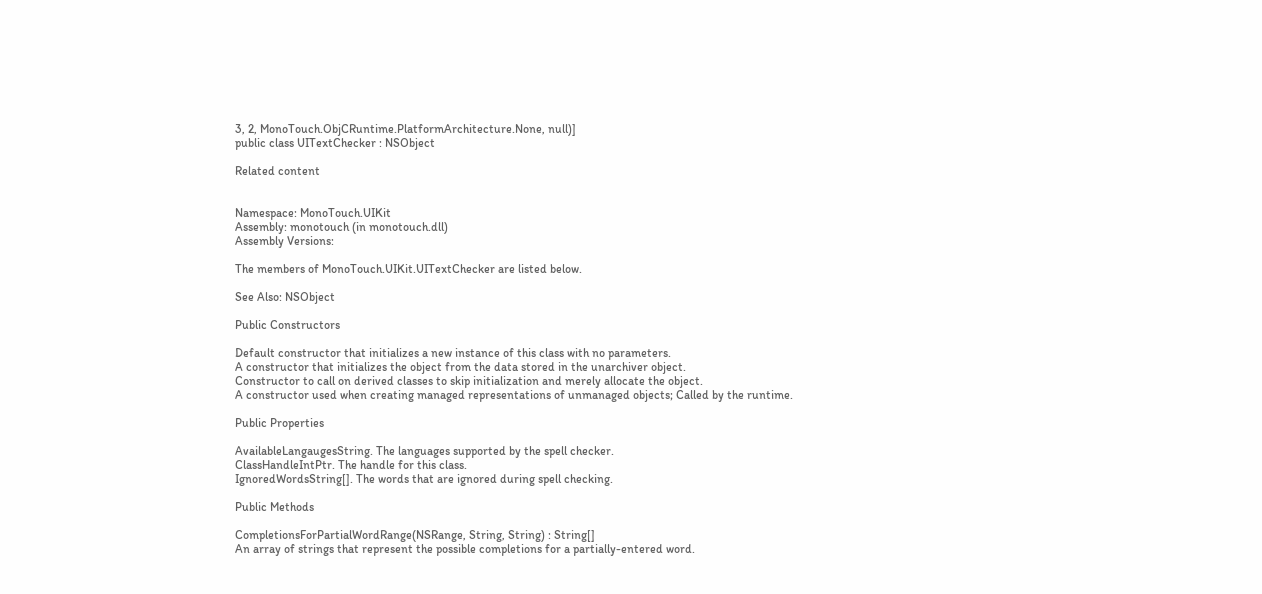3, 2, MonoTouch.ObjCRuntime.PlatformArchitecture.None, null)]
public class UITextChecker : NSObject

Related content


Namespace: MonoTouch.UIKit
Assembly: monotouch (in monotouch.dll)
Assembly Versions:

The members of MonoTouch.UIKit.UITextChecker are listed below.

See Also: NSObject

Public Constructors

Default constructor that initializes a new instance of this class with no parameters.
A constructor that initializes the object from the data stored in the unarchiver object.
Constructor to call on derived classes to skip initialization and merely allocate the object.
A constructor used when creating managed representations of unmanaged objects; Called by the runtime.

Public Properties

AvailableLangaugesString. The languages supported by the spell checker.
ClassHandleIntPtr. The handle for this class.
IgnoredWordsString[]. The words that are ignored during spell checking.

Public Methods

CompletionsForPartialWordRange(NSRange, String, String) : String[]
An array of strings that represent the possible completions for a partially-entered word.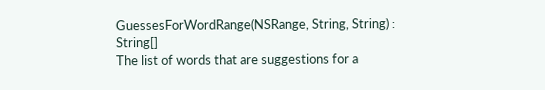GuessesForWordRange(NSRange, String, String) : String[]
The list of words that are suggestions for a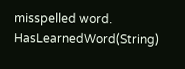misspelled word.
HasLearnedWord(String)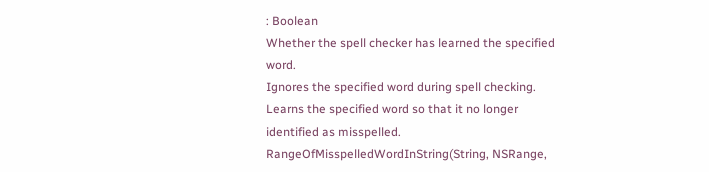: Boolean
Whether the spell checker has learned the specified word.
Ignores the specified word during spell checking.
Learns the specified word so that it no longer identified as misspelled.
RangeOfMisspelledWordInString(String, NSRange,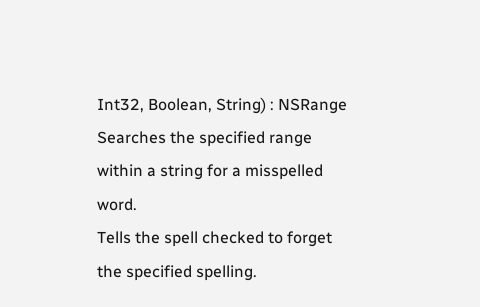Int32, Boolean, String) : NSRange
Searches the specified range within a string for a misspelled word.
Tells the spell checked to forget the specified spelling.